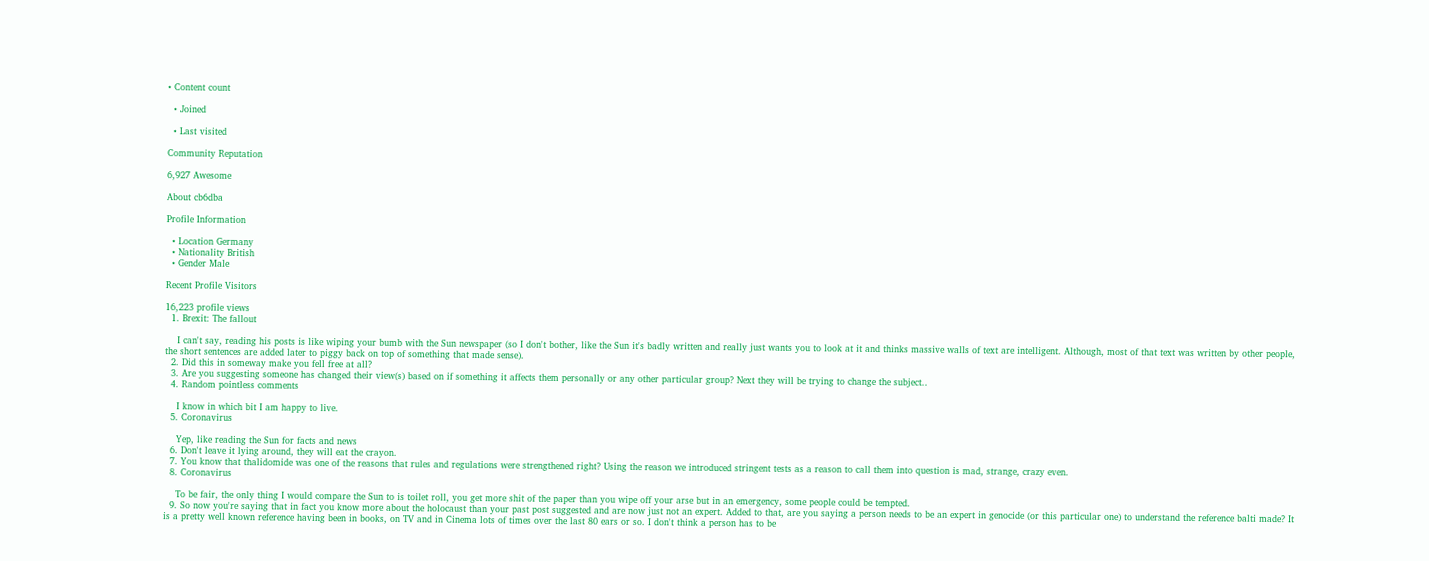• Content count

  • Joined

  • Last visited

Community Reputation

6,927 Awesome

About cb6dba

Profile Information

  • Location Germany
  • Nationality British
  • Gender Male

Recent Profile Visitors

16,223 profile views
  1. Brexit: The fallout

    I can't say, reading his posts is like wiping your bumb with the Sun newspaper (so I don't bother, like the Sun it's badly written and really just wants you to look at it and thinks massive walls of text are intelligent. Although, most of that text was written by other people, the short sentences are added later to piggy back on top of something that made sense).
  2. Did this in someway make you fell free at all?
  3. Are you suggesting someone has changed their view(s) based on if something it affects them personally or any other particular group? Next they will be trying to change the subject..
  4. Random pointless comments

    I know in which bit I am happy to live.
  5. Coronavirus

    Yep, like reading the Sun for facts and news
  6. Don't leave it lying around, they will eat the crayon.
  7. You know that thalidomide was one of the reasons that rules and regulations were strengthened right? Using the reason we introduced stringent tests as a reason to call them into question is mad, strange, crazy even.
  8. Coronavirus

    To be fair, the only thing I would compare the Sun to is toilet roll, you get more shit of the paper than you wipe off your arse but in an emergency, some people could be tempted.
  9. So now you're saying that in fact you know more about the holocaust than your past post suggested and are now just not an expert. Added to that, are you saying a person needs to be an expert in genocide (or this particular one) to understand the reference balti made? It is a pretty well known reference having been in books, on TV and in Cinema lots of times over the last 80 ears or so. I don't think a person has to be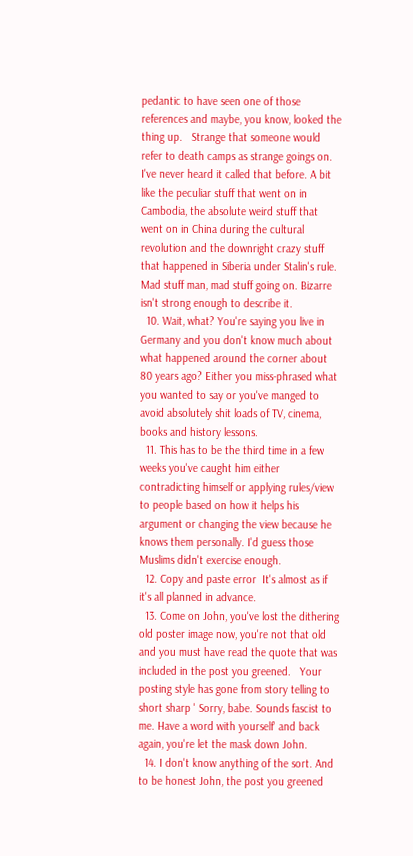pedantic to have seen one of those references and maybe, you know, looked the thing up.   Strange that someone would refer to death camps as strange goings on. I've never heard it called that before. A bit like the peculiar stuff that went on in Cambodia, the absolute weird stuff that went on in China during the cultural revolution and the downright crazy stuff that happened in Siberia under Stalin's rule.   Mad stuff man, mad stuff going on. Bizarre isn't strong enough to describe it.
  10. Wait, what? You're saying you live in Germany and you don't know much about what happened around the corner about 80 years ago? Either you miss-phrased what you wanted to say or you've manged to avoid absolutely shit loads of TV, cinema, books and history lessons.
  11. This has to be the third time in a few weeks you've caught him either contradicting himself or applying rules/view to people based on how it helps his argument or changing the view because he knows them personally. I'd guess those Muslims didn't exercise enough.
  12. Copy and paste error  It's almost as if it's all planned in advance.
  13. Come on John, you've lost the dithering old poster image now, you're not that old and you must have read the quote that was included in the post you greened.   Your posting style has gone from story telling to short sharp ' Sorry, babe. Sounds fascist to me. Have a word with yourself' and back again, you're let the mask down John.
  14. I don't know anything of the sort. And to be honest John, the post you greened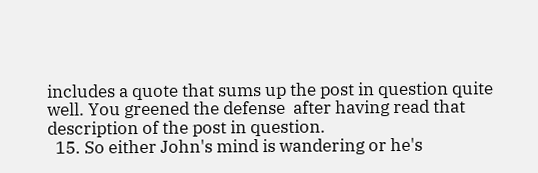includes a quote that sums up the post in question quite well. You greened the defense  after having read that description of the post in question.
  15. So either John's mind is wandering or he's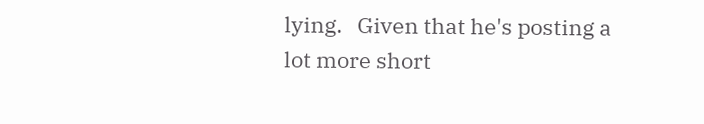lying.   Given that he's posting a lot more short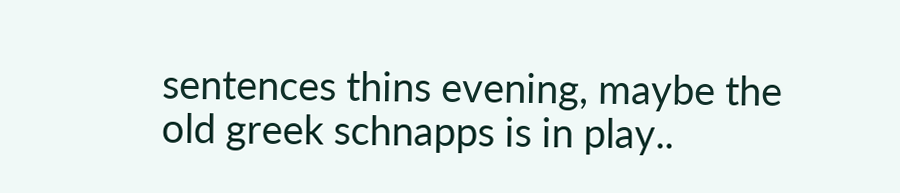sentences thins evening, maybe the old greek schnapps is in play..